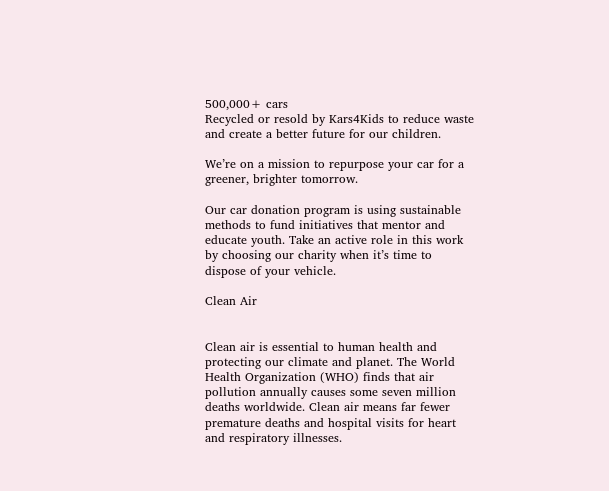500,000+ cars
Recycled or resold by Kars4Kids to reduce waste and create a better future for our children.

We’re on a mission to repurpose your car for a greener, brighter tomorrow.

Our car donation program is using sustainable methods to fund initiatives that mentor and educate youth. Take an active role in this work by choosing our charity when it’s time to dispose of your vehicle.

Clean Air


Clean air is essential to human health and protecting our climate and planet. The World Health Organization (WHO) finds that air pollution annually causes some seven million deaths worldwide. Clean air means far fewer premature deaths and hospital visits for heart and respiratory illnesses.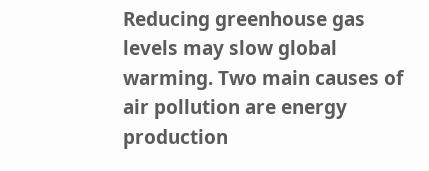Reducing greenhouse gas levels may slow global warming. Two main causes of air pollution are energy production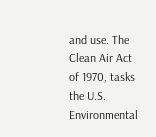and use. The Clean Air Act of 1970, tasks the U.S. Environmental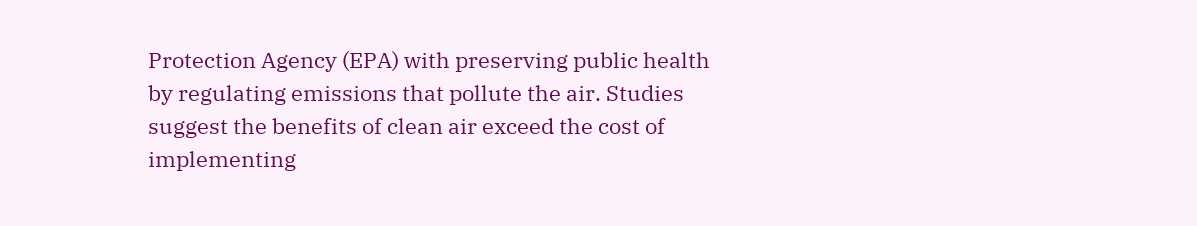Protection Agency (EPA) with preserving public health by regulating emissions that pollute the air. Studies suggest the benefits of clean air exceed the cost of implementing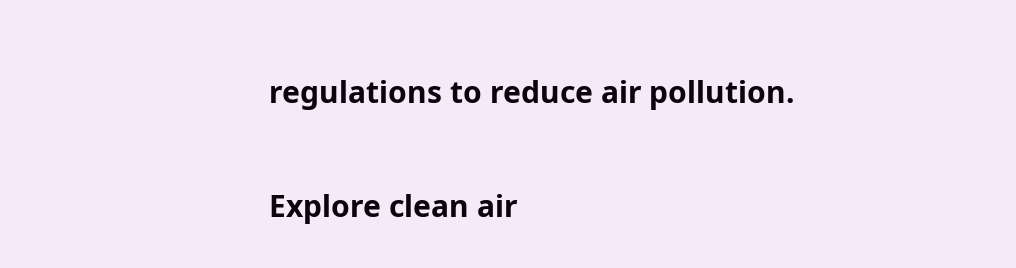regulations to reduce air pollution.

Explore clean air